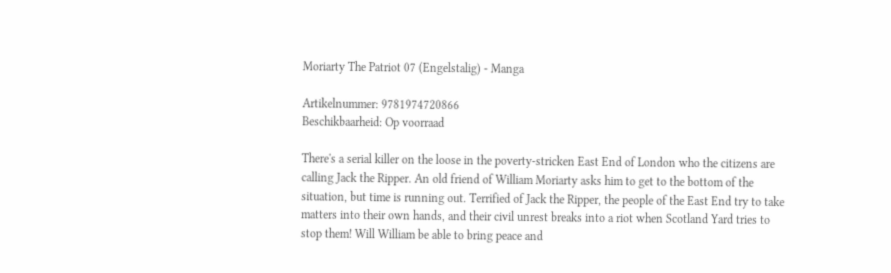Moriarty The Patriot 07 (Engelstalig) - Manga

Artikelnummer: 9781974720866
Beschikbaarheid: Op voorraad

There's a serial killer on the loose in the poverty-stricken East End of London who the citizens are calling Jack the Ripper. An old friend of William Moriarty asks him to get to the bottom of the situation, but time is running out. Terrified of Jack the Ripper, the people of the East End try to take matters into their own hands, and their civil unrest breaks into a riot when Scotland Yard tries to stop them! Will William be able to bring peace and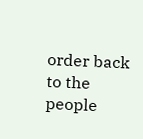order back to the people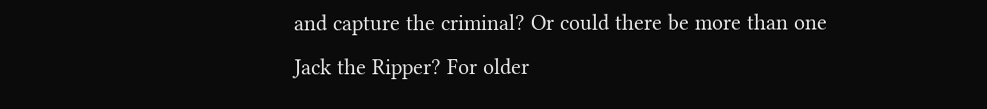and capture the criminal? Or could there be more than one Jack the Ripper? For older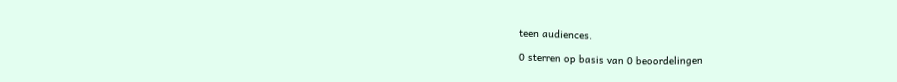teen audiences.

0 sterren op basis van 0 beoordelingen